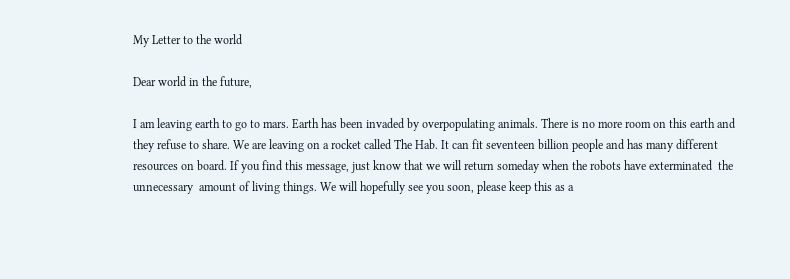My Letter to the world

Dear world in the future,

I am leaving earth to go to mars. Earth has been invaded by overpopulating animals. There is no more room on this earth and they refuse to share. We are leaving on a rocket called The Hab. It can fit seventeen billion people and has many different resources on board. If you find this message, just know that we will return someday when the robots have exterminated  the unnecessary  amount of living things. We will hopefully see you soon, please keep this as a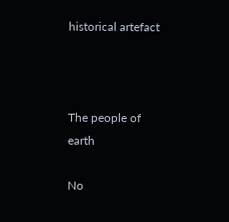historical artefact



The people of earth

No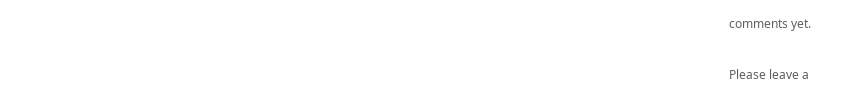comments yet.

Please leave a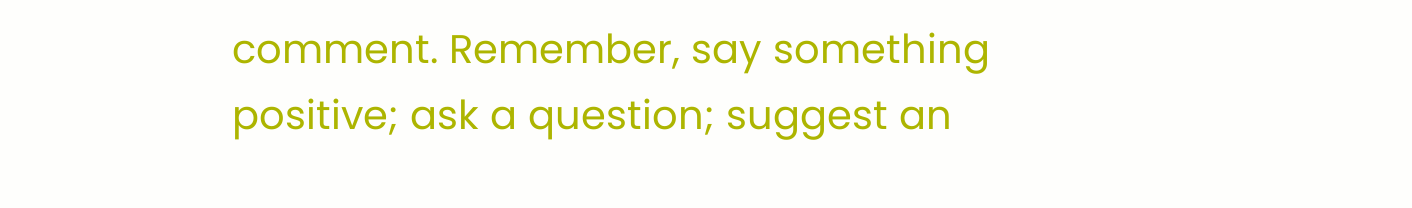comment. Remember, say something positive; ask a question; suggest an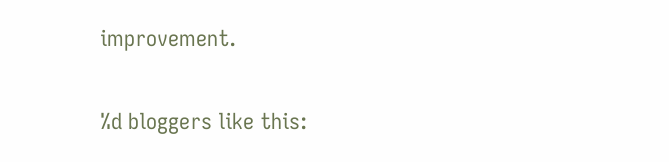improvement.

%d bloggers like this: